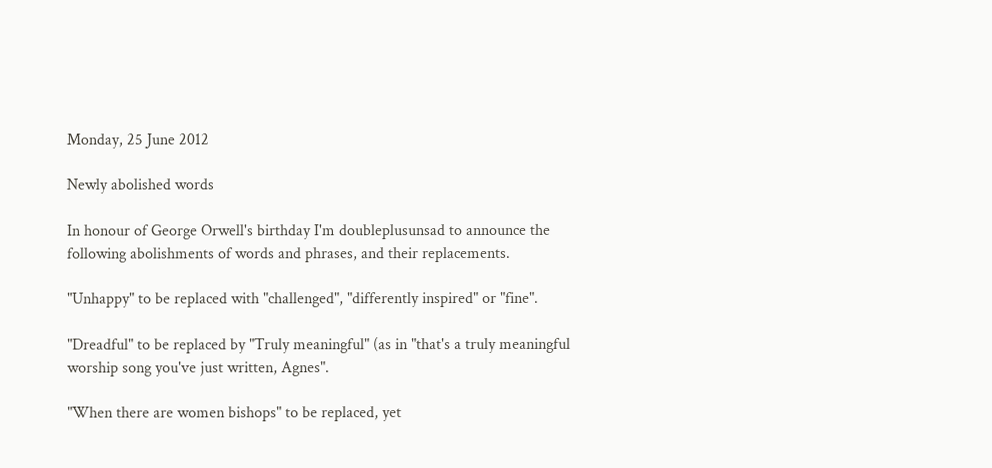Monday, 25 June 2012

Newly abolished words

In honour of George Orwell's birthday I'm doubleplusunsad to announce the following abolishments of words and phrases, and their replacements.

"Unhappy" to be replaced with "challenged", "differently inspired" or "fine".

"Dreadful" to be replaced by "Truly meaningful" (as in "that's a truly meaningful worship song you've just written, Agnes".

"When there are women bishops" to be replaced, yet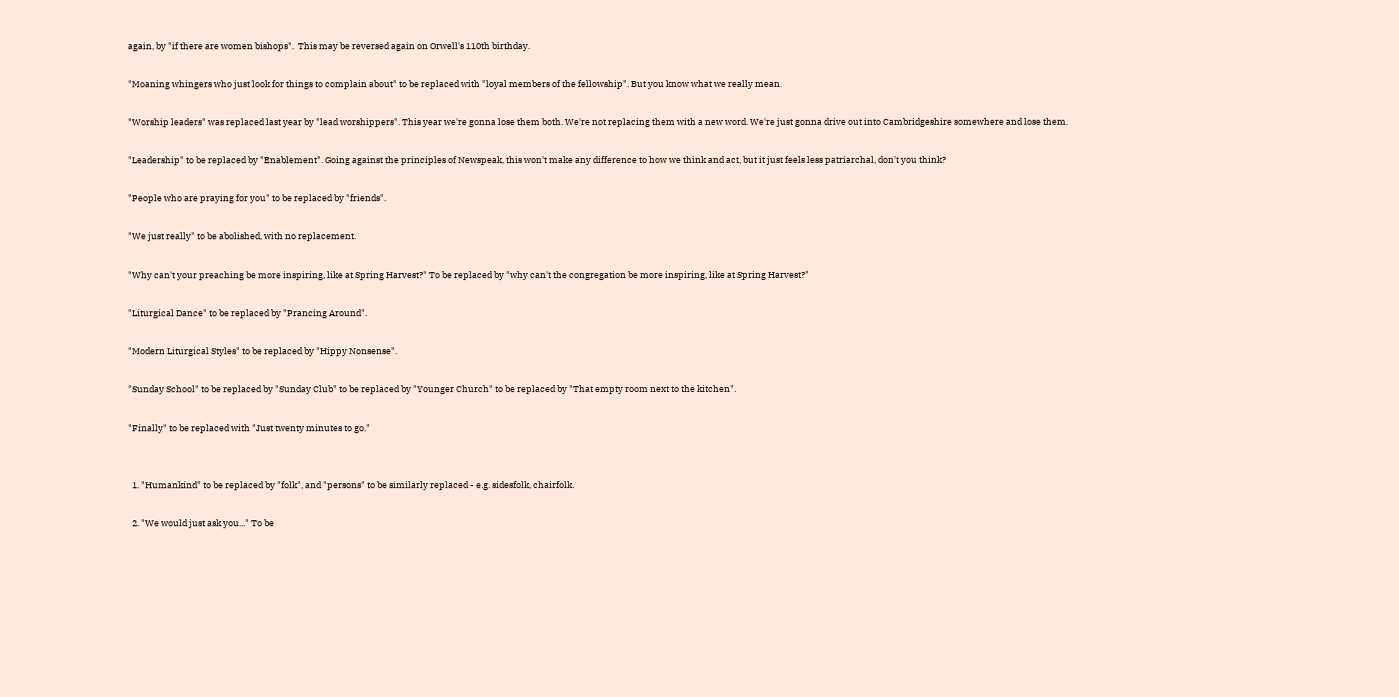again, by "if there are women bishops".  This may be reversed again on Orwell's 110th birthday.

"Moaning whingers who just look for things to complain about" to be replaced with "loyal members of the fellowship". But you know what we really mean.

"Worship leaders" was replaced last year by "lead worshippers". This year we're gonna lose them both. We're not replacing them with a new word. We're just gonna drive out into Cambridgeshire somewhere and lose them.

"Leadership" to be replaced by "Enablement". Going against the principles of Newspeak, this won't make any difference to how we think and act, but it just feels less patriarchal, don't you think?

"People who are praying for you" to be replaced by "friends".

"We just really" to be abolished, with no replacement.

"Why can't your preaching be more inspiring, like at Spring Harvest?" To be replaced by "why can't the congregation be more inspiring, like at Spring Harvest?"

"Liturgical Dance" to be replaced by "Prancing Around".

"Modern Liturgical Styles" to be replaced by "Hippy Nonsense".

"Sunday School" to be replaced by "Sunday Club" to be replaced by "Younger Church" to be replaced by "That empty room next to the kitchen".

"Finally" to be replaced with "Just twenty minutes to go."


  1. "Humankind" to be replaced by "folk", and "persons" to be similarly replaced - e.g. sidesfolk, chairfolk.

  2. "We would just ask you..." To be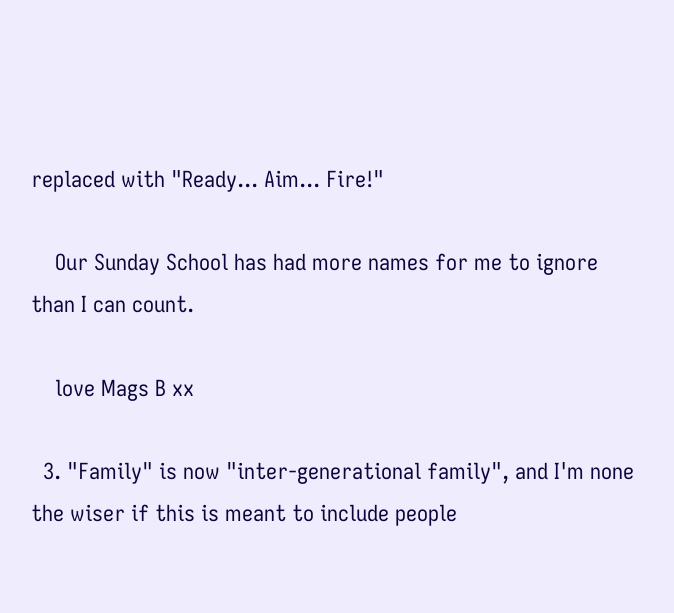replaced with "Ready... Aim... Fire!"

    Our Sunday School has had more names for me to ignore than I can count.

    love Mags B xx

  3. "Family" is now "inter-generational family", and I'm none the wiser if this is meant to include people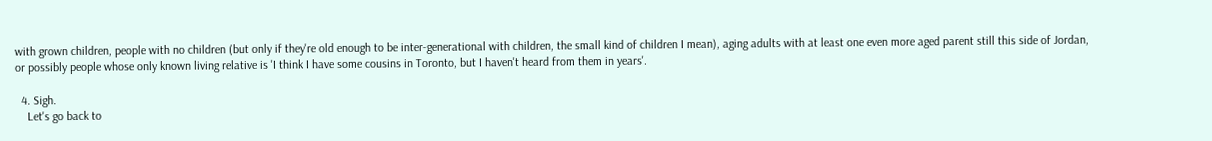with grown children, people with no children (but only if they're old enough to be inter-generational with children, the small kind of children I mean), aging adults with at least one even more aged parent still this side of Jordan, or possibly people whose only known living relative is 'I think I have some cousins in Toronto, but I haven't heard from them in years'.

  4. Sigh.
    Let's go back to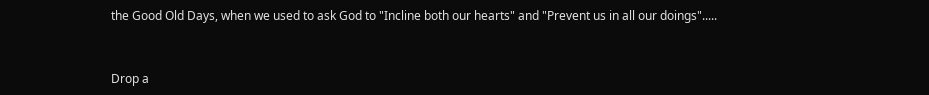the Good Old Days, when we used to ask God to "Incline both our hearts" and "Prevent us in all our doings".....


Drop a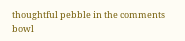thoughtful pebble in the comments bowl